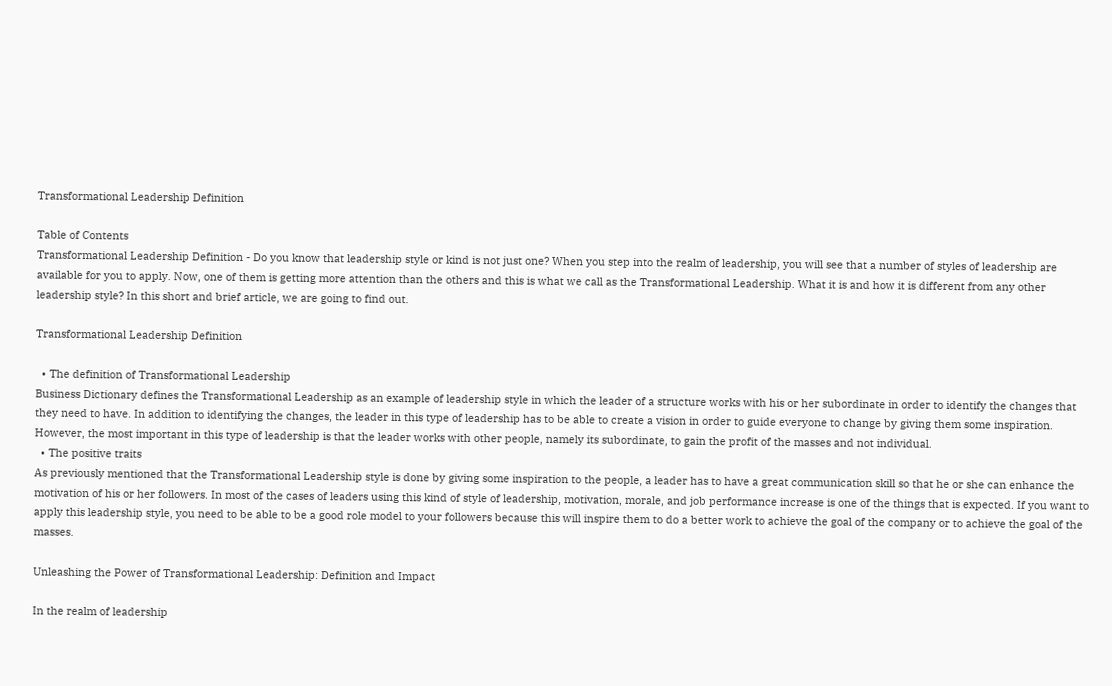Transformational Leadership Definition

Table of Contents
Transformational Leadership Definition - Do you know that leadership style or kind is not just one? When you step into the realm of leadership, you will see that a number of styles of leadership are available for you to apply. Now, one of them is getting more attention than the others and this is what we call as the Transformational Leadership. What it is and how it is different from any other leadership style? In this short and brief article, we are going to find out.

Transformational Leadership Definition

  • The definition of Transformational Leadership
Business Dictionary defines the Transformational Leadership as an example of leadership style in which the leader of a structure works with his or her subordinate in order to identify the changes that they need to have. In addition to identifying the changes, the leader in this type of leadership has to be able to create a vision in order to guide everyone to change by giving them some inspiration. However, the most important in this type of leadership is that the leader works with other people, namely its subordinate, to gain the profit of the masses and not individual.
  • The positive traits
As previously mentioned that the Transformational Leadership style is done by giving some inspiration to the people, a leader has to have a great communication skill so that he or she can enhance the motivation of his or her followers. In most of the cases of leaders using this kind of style of leadership, motivation, morale, and job performance increase is one of the things that is expected. If you want to apply this leadership style, you need to be able to be a good role model to your followers because this will inspire them to do a better work to achieve the goal of the company or to achieve the goal of the masses.

Unleashing the Power of Transformational Leadership: Definition and Impact

In the realm of leadership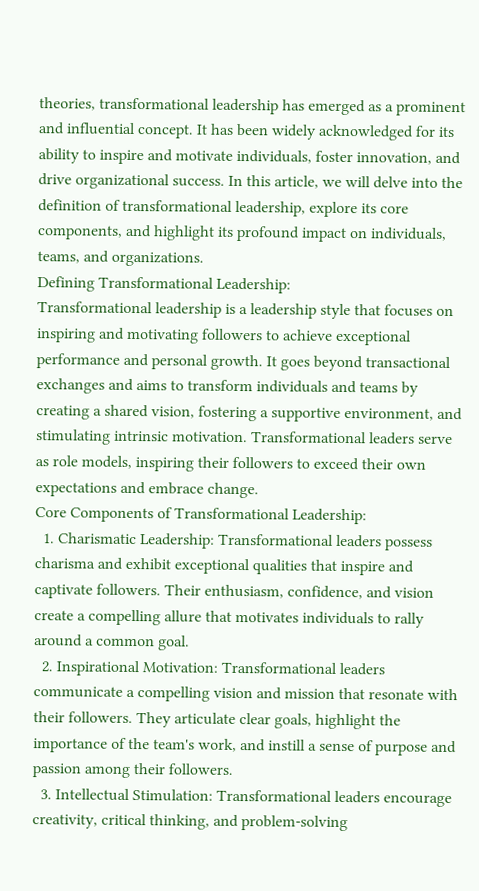theories, transformational leadership has emerged as a prominent and influential concept. It has been widely acknowledged for its ability to inspire and motivate individuals, foster innovation, and drive organizational success. In this article, we will delve into the definition of transformational leadership, explore its core components, and highlight its profound impact on individuals, teams, and organizations.
Defining Transformational Leadership:
Transformational leadership is a leadership style that focuses on inspiring and motivating followers to achieve exceptional performance and personal growth. It goes beyond transactional exchanges and aims to transform individuals and teams by creating a shared vision, fostering a supportive environment, and stimulating intrinsic motivation. Transformational leaders serve as role models, inspiring their followers to exceed their own expectations and embrace change.
Core Components of Transformational Leadership:
  1. Charismatic Leadership: Transformational leaders possess charisma and exhibit exceptional qualities that inspire and captivate followers. Their enthusiasm, confidence, and vision create a compelling allure that motivates individuals to rally around a common goal.
  2. Inspirational Motivation: Transformational leaders communicate a compelling vision and mission that resonate with their followers. They articulate clear goals, highlight the importance of the team's work, and instill a sense of purpose and passion among their followers.
  3. Intellectual Stimulation: Transformational leaders encourage creativity, critical thinking, and problem-solving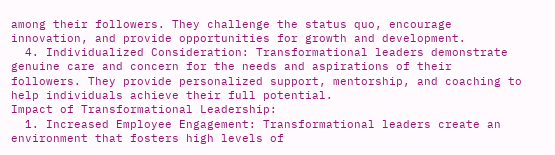among their followers. They challenge the status quo, encourage innovation, and provide opportunities for growth and development.
  4. Individualized Consideration: Transformational leaders demonstrate genuine care and concern for the needs and aspirations of their followers. They provide personalized support, mentorship, and coaching to help individuals achieve their full potential.
Impact of Transformational Leadership:
  1. Increased Employee Engagement: Transformational leaders create an environment that fosters high levels of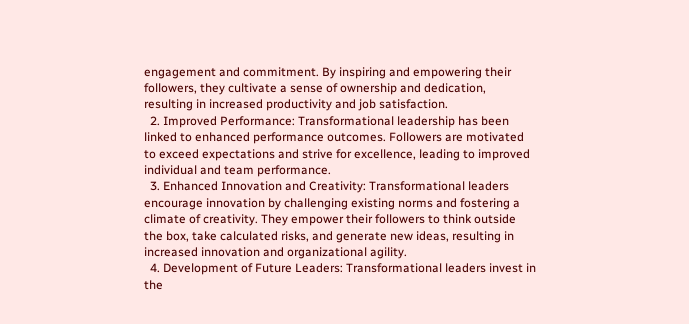engagement and commitment. By inspiring and empowering their followers, they cultivate a sense of ownership and dedication, resulting in increased productivity and job satisfaction.
  2. Improved Performance: Transformational leadership has been linked to enhanced performance outcomes. Followers are motivated to exceed expectations and strive for excellence, leading to improved individual and team performance.
  3. Enhanced Innovation and Creativity: Transformational leaders encourage innovation by challenging existing norms and fostering a climate of creativity. They empower their followers to think outside the box, take calculated risks, and generate new ideas, resulting in increased innovation and organizational agility.
  4. Development of Future Leaders: Transformational leaders invest in the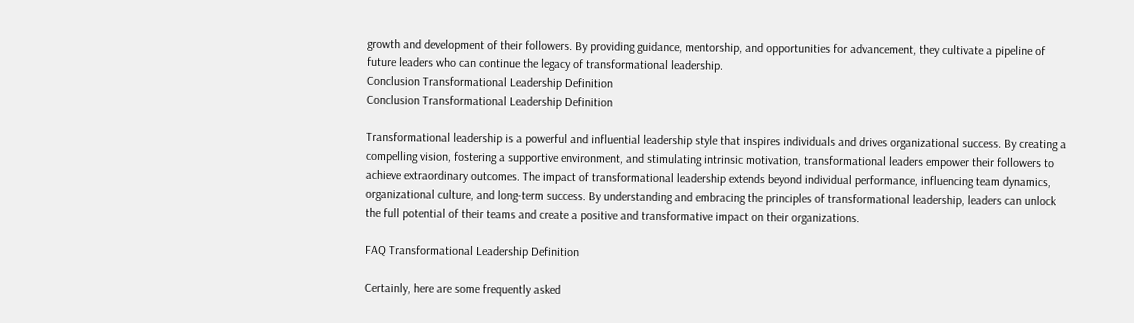growth and development of their followers. By providing guidance, mentorship, and opportunities for advancement, they cultivate a pipeline of future leaders who can continue the legacy of transformational leadership.
Conclusion Transformational Leadership Definition
Conclusion Transformational Leadership Definition

Transformational leadership is a powerful and influential leadership style that inspires individuals and drives organizational success. By creating a compelling vision, fostering a supportive environment, and stimulating intrinsic motivation, transformational leaders empower their followers to achieve extraordinary outcomes. The impact of transformational leadership extends beyond individual performance, influencing team dynamics, organizational culture, and long-term success. By understanding and embracing the principles of transformational leadership, leaders can unlock the full potential of their teams and create a positive and transformative impact on their organizations.

FAQ Transformational Leadership Definition

Certainly, here are some frequently asked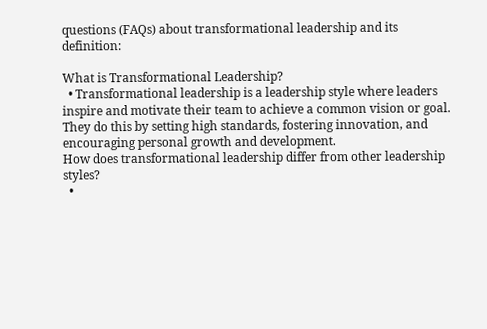questions (FAQs) about transformational leadership and its definition:

What is Transformational Leadership?
  • Transformational leadership is a leadership style where leaders inspire and motivate their team to achieve a common vision or goal. They do this by setting high standards, fostering innovation, and encouraging personal growth and development.
How does transformational leadership differ from other leadership styles?
  •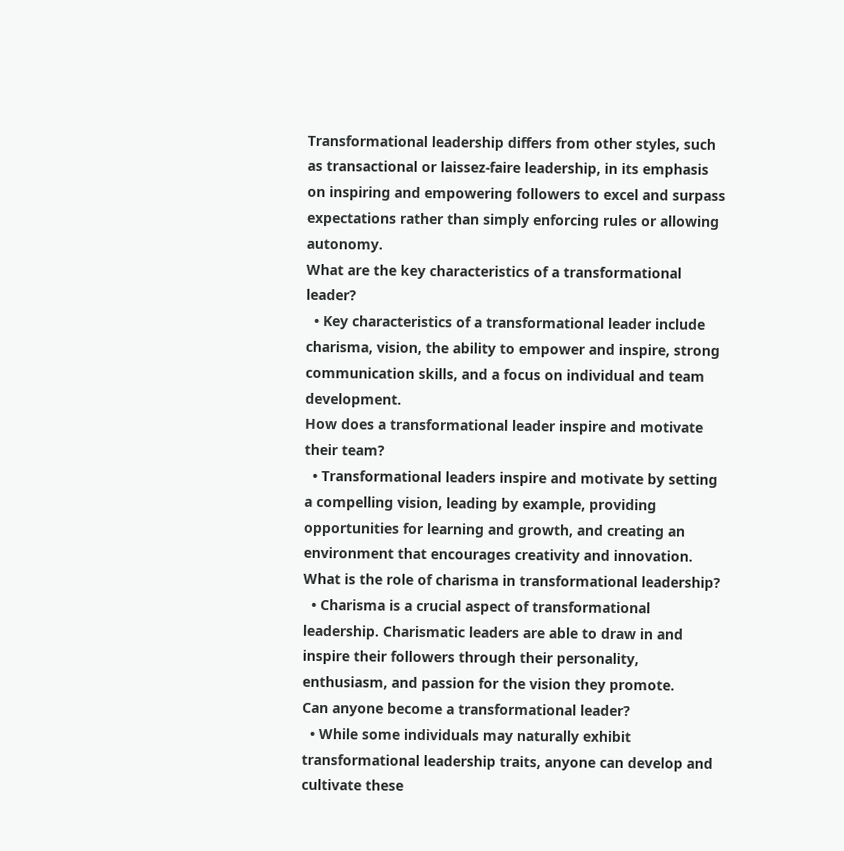Transformational leadership differs from other styles, such as transactional or laissez-faire leadership, in its emphasis on inspiring and empowering followers to excel and surpass expectations rather than simply enforcing rules or allowing autonomy.
What are the key characteristics of a transformational leader?
  • Key characteristics of a transformational leader include charisma, vision, the ability to empower and inspire, strong communication skills, and a focus on individual and team development.
How does a transformational leader inspire and motivate their team?
  • Transformational leaders inspire and motivate by setting a compelling vision, leading by example, providing opportunities for learning and growth, and creating an environment that encourages creativity and innovation.
What is the role of charisma in transformational leadership?
  • Charisma is a crucial aspect of transformational leadership. Charismatic leaders are able to draw in and inspire their followers through their personality, enthusiasm, and passion for the vision they promote.
Can anyone become a transformational leader?
  • While some individuals may naturally exhibit transformational leadership traits, anyone can develop and cultivate these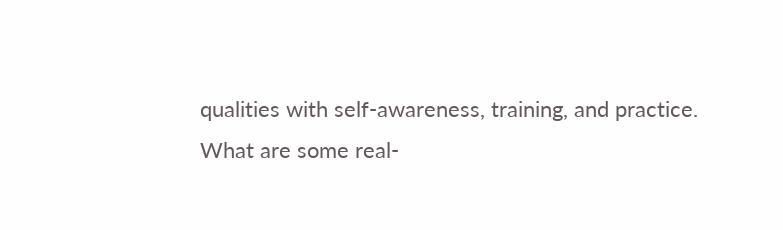qualities with self-awareness, training, and practice.
What are some real-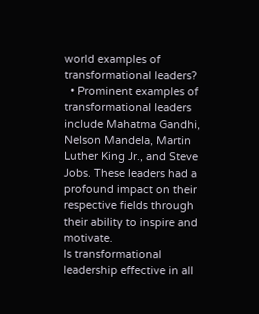world examples of transformational leaders?
  • Prominent examples of transformational leaders include Mahatma Gandhi, Nelson Mandela, Martin Luther King Jr., and Steve Jobs. These leaders had a profound impact on their respective fields through their ability to inspire and motivate.
Is transformational leadership effective in all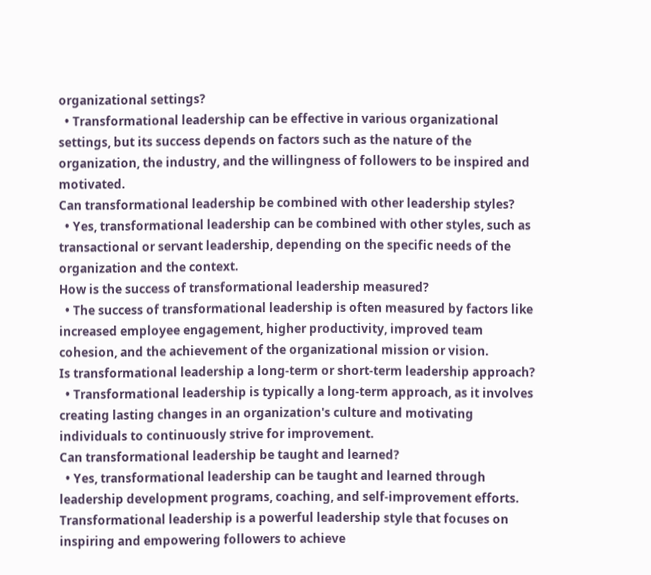organizational settings?
  • Transformational leadership can be effective in various organizational settings, but its success depends on factors such as the nature of the organization, the industry, and the willingness of followers to be inspired and motivated.
Can transformational leadership be combined with other leadership styles?
  • Yes, transformational leadership can be combined with other styles, such as transactional or servant leadership, depending on the specific needs of the organization and the context.
How is the success of transformational leadership measured?
  • The success of transformational leadership is often measured by factors like increased employee engagement, higher productivity, improved team cohesion, and the achievement of the organizational mission or vision.
Is transformational leadership a long-term or short-term leadership approach?
  • Transformational leadership is typically a long-term approach, as it involves creating lasting changes in an organization's culture and motivating individuals to continuously strive for improvement.
Can transformational leadership be taught and learned?
  • Yes, transformational leadership can be taught and learned through leadership development programs, coaching, and self-improvement efforts.
Transformational leadership is a powerful leadership style that focuses on inspiring and empowering followers to achieve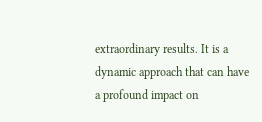extraordinary results. It is a dynamic approach that can have a profound impact on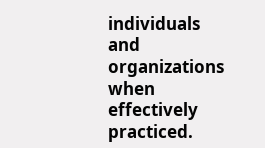individuals and organizations when effectively practiced.